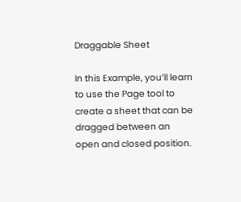Draggable Sheet

In this Example, you’ll learn to use the Page tool to create a sheet that can be dragged between an open and closed position.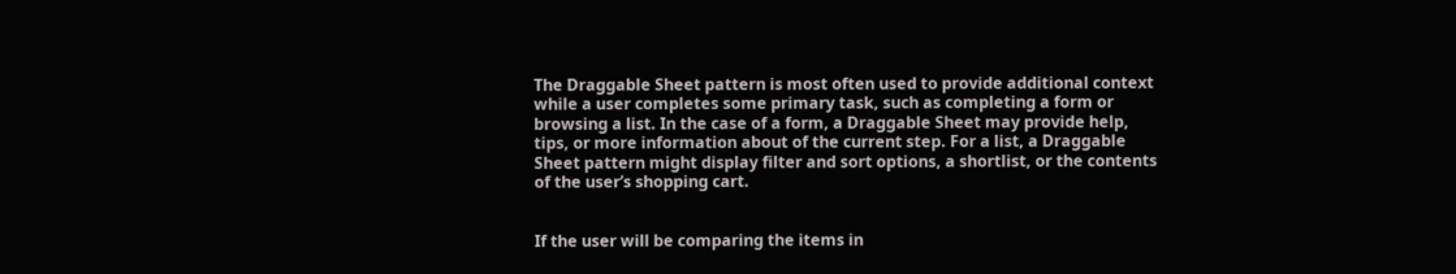The Draggable Sheet pattern is most often used to provide additional context while a user completes some primary task, such as completing a form or browsing a list. In the case of a form, a Draggable Sheet may provide help, tips, or more information about of the current step. For a list, a Draggable Sheet pattern might display filter and sort options, a shortlist, or the contents of the user’s shopping cart.


If the user will be comparing the items in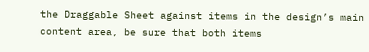the Draggable Sheet against items in the design’s main content area, be sure that both items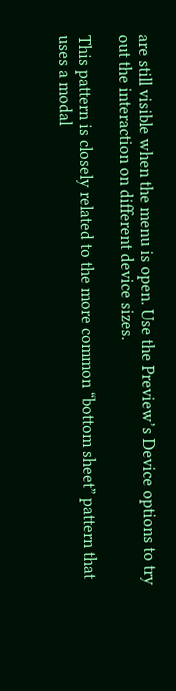are still visible when the menu is open. Use the Preview’s Device options to try out the interaction on different device sizes.

This pattern is closely related to the more common “bottom sheet” pattern that uses a modal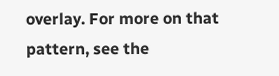overlay. For more on that pattern, see the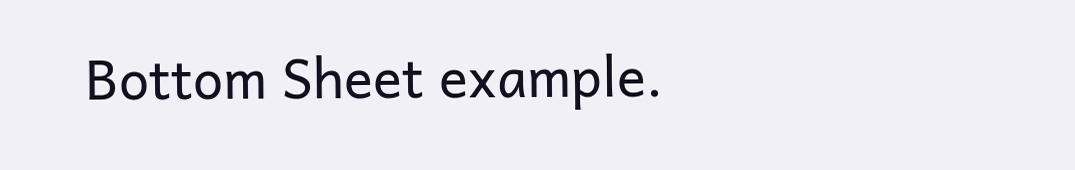Bottom Sheet example.